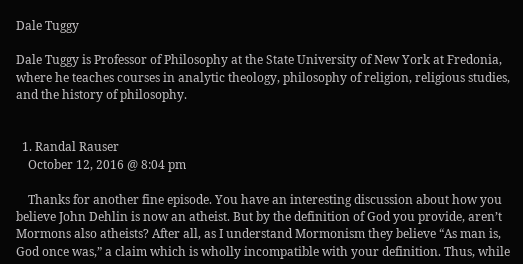Dale Tuggy

Dale Tuggy is Professor of Philosophy at the State University of New York at Fredonia, where he teaches courses in analytic theology, philosophy of religion, religious studies, and the history of philosophy.


  1. Randal Rauser
    October 12, 2016 @ 8:04 pm

    Thanks for another fine episode. You have an interesting discussion about how you believe John Dehlin is now an atheist. But by the definition of God you provide, aren’t Mormons also atheists? After all, as I understand Mormonism they believe “As man is, God once was,” a claim which is wholly incompatible with your definition. Thus, while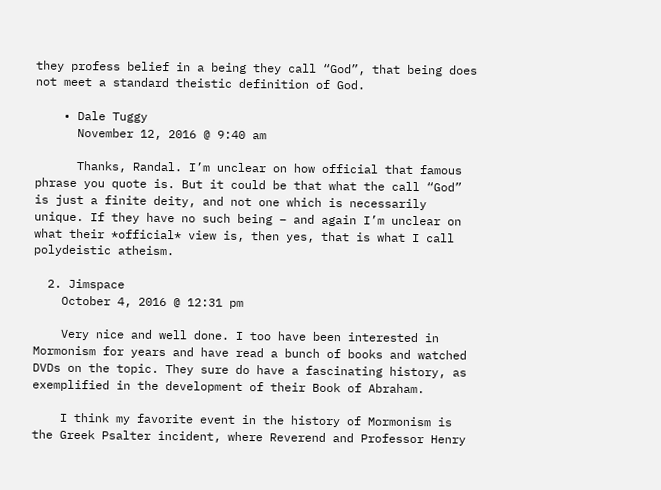they profess belief in a being they call “God”, that being does not meet a standard theistic definition of God.

    • Dale Tuggy
      November 12, 2016 @ 9:40 am

      Thanks, Randal. I’m unclear on how official that famous phrase you quote is. But it could be that what the call “God” is just a finite deity, and not one which is necessarily unique. If they have no such being – and again I’m unclear on what their *official* view is, then yes, that is what I call polydeistic atheism.

  2. Jimspace
    October 4, 2016 @ 12:31 pm

    Very nice and well done. I too have been interested in Mormonism for years and have read a bunch of books and watched DVDs on the topic. They sure do have a fascinating history, as exemplified in the development of their Book of Abraham.

    I think my favorite event in the history of Mormonism is the Greek Psalter incident, where Reverend and Professor Henry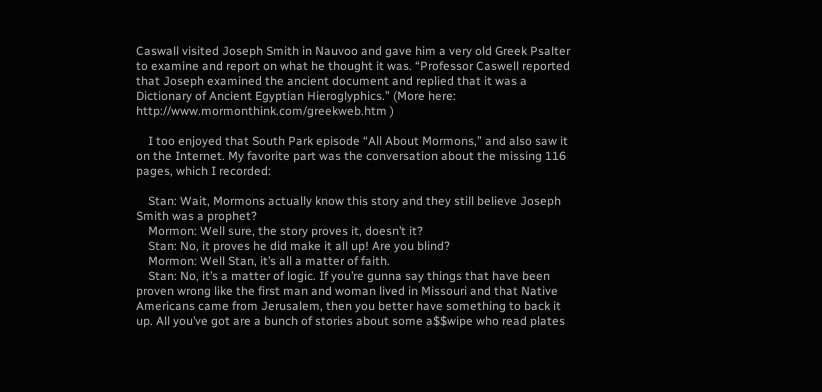Caswall visited Joseph Smith in Nauvoo and gave him a very old Greek Psalter to examine and report on what he thought it was. “Professor Caswell reported that Joseph examined the ancient document and replied that it was a Dictionary of Ancient Egyptian Hieroglyphics.” (More here: http://www.mormonthink.com/greekweb.htm )

    I too enjoyed that South Park episode “All About Mormons,” and also saw it on the Internet. My favorite part was the conversation about the missing 116 pages, which I recorded:

    Stan: Wait, Mormons actually know this story and they still believe Joseph Smith was a prophet?
    Mormon: Well sure, the story proves it, doesn’t it?
    Stan: No, it proves he did make it all up! Are you blind?
    Mormon: Well Stan, it’s all a matter of faith.
    Stan: No, it’s a matter of logic. If you’re gunna say things that have been proven wrong like the first man and woman lived in Missouri and that Native Americans came from Jerusalem, then you better have something to back it up. All you’ve got are a bunch of stories about some a$$wipe who read plates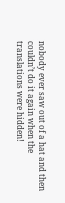nobody ever saw out of a hat and then couldn’t do it again when the translations were hidden!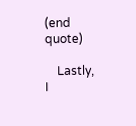(end quote)

    Lastly, I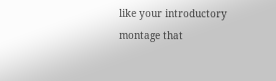like your introductory montage that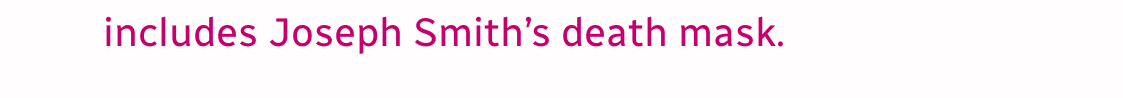includes Joseph Smith’s death mask.